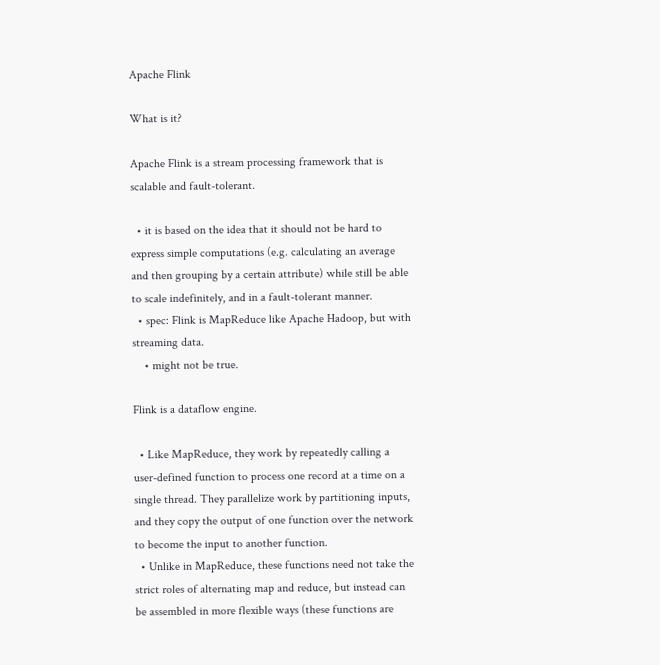Apache Flink

What is it?

Apache Flink is a stream processing framework that is scalable and fault-tolerant.

  • it is based on the idea that it should not be hard to express simple computations (e.g. calculating an average and then grouping by a certain attribute) while still be able to scale indefinitely, and in a fault-tolerant manner.
  • spec: Flink is MapReduce like Apache Hadoop, but with streaming data.
    • might not be true.

Flink is a dataflow engine.

  • Like MapReduce, they work by repeatedly calling a user-defined function to process one record at a time on a single thread. They parallelize work by partitioning inputs, and they copy the output of one function over the network to become the input to another function.
  • Unlike in MapReduce, these functions need not take the strict roles of alternating map and reduce, but instead can be assembled in more flexible ways (these functions are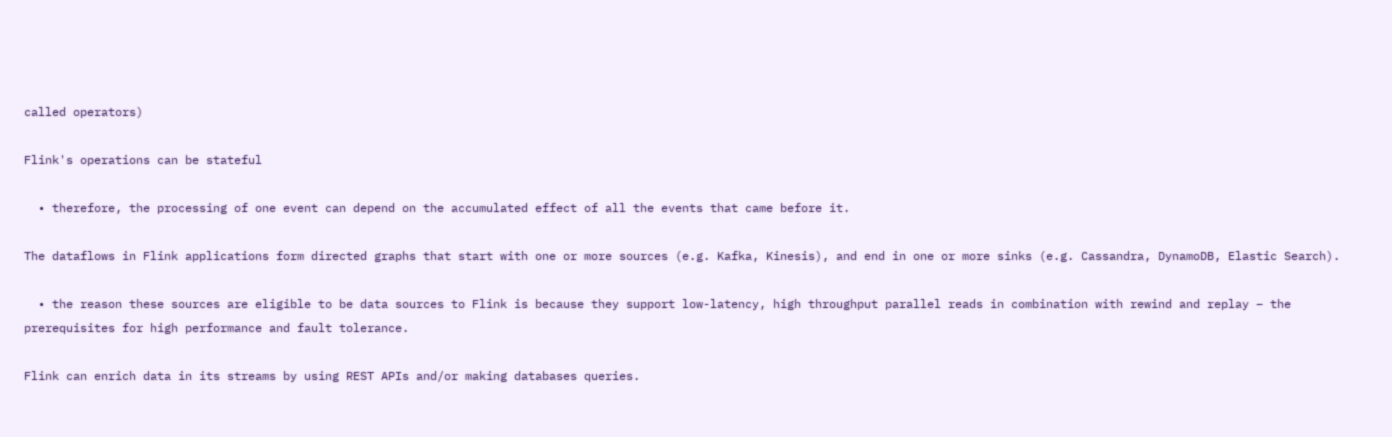called operators)

Flink's operations can be stateful

  • therefore, the processing of one event can depend on the accumulated effect of all the events that came before it.

The dataflows in Flink applications form directed graphs that start with one or more sources (e.g. Kafka, Kinesis), and end in one or more sinks (e.g. Cassandra, DynamoDB, Elastic Search).

  • the reason these sources are eligible to be data sources to Flink is because they support low-latency, high throughput parallel reads in combination with rewind and replay – the prerequisites for high performance and fault tolerance.

Flink can enrich data in its streams by using REST APIs and/or making databases queries.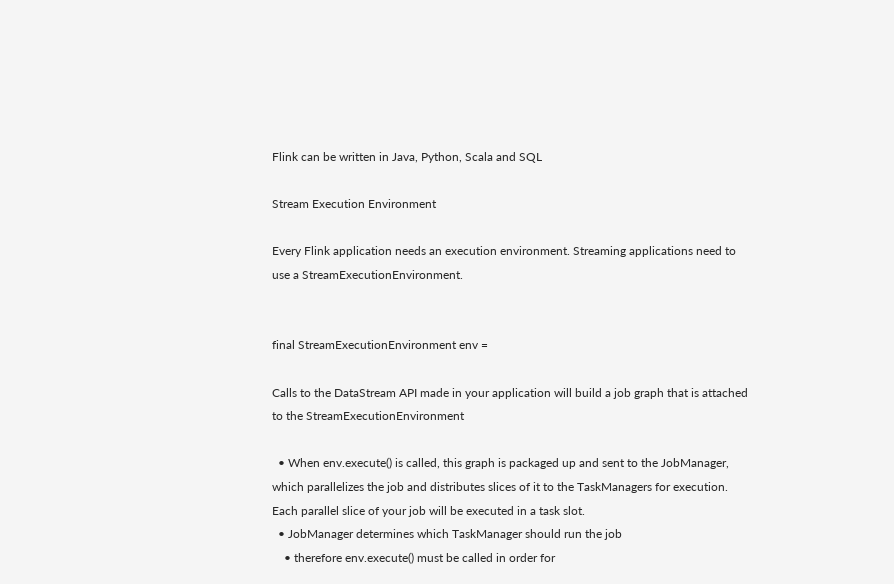Flink can be written in Java, Python, Scala and SQL

Stream Execution Environment

Every Flink application needs an execution environment. Streaming applications need to use a StreamExecutionEnvironment.


final StreamExecutionEnvironment env =

Calls to the DataStream API made in your application will build a job graph that is attached to the StreamExecutionEnvironment

  • When env.execute() is called, this graph is packaged up and sent to the JobManager, which parallelizes the job and distributes slices of it to the TaskManagers for execution. Each parallel slice of your job will be executed in a task slot.
  • JobManager determines which TaskManager should run the job
    • therefore env.execute() must be called in order for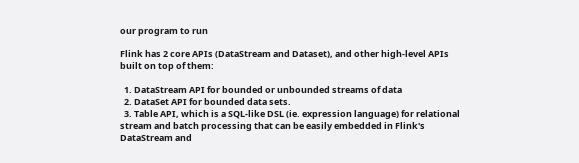our program to run

Flink has 2 core APIs (DataStream and Dataset), and other high-level APIs built on top of them:

  1. DataStream API for bounded or unbounded streams of data
  2. DataSet API for bounded data sets.
  3. Table API, which is a SQL-like DSL (ie. expression language) for relational stream and batch processing that can be easily embedded in Flink's DataStream and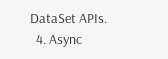DataSet APIs.
  4. Async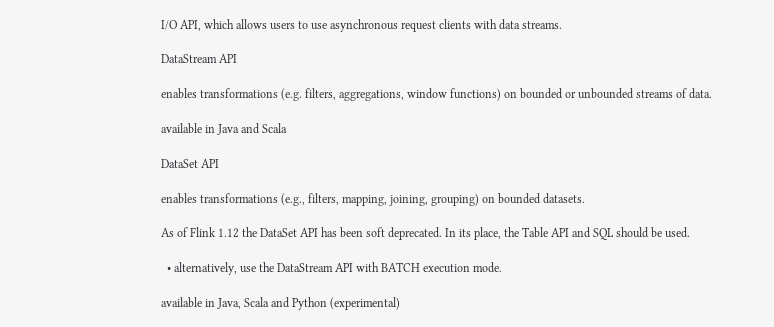I/O API, which allows users to use asynchronous request clients with data streams.

DataStream API

enables transformations (e.g. filters, aggregations, window functions) on bounded or unbounded streams of data.

available in Java and Scala

DataSet API

enables transformations (e.g., filters, mapping, joining, grouping) on bounded datasets.

As of Flink 1.12 the DataSet API has been soft deprecated. In its place, the Table API and SQL should be used.

  • alternatively, use the DataStream API with BATCH execution mode.

available in Java, Scala and Python (experimental)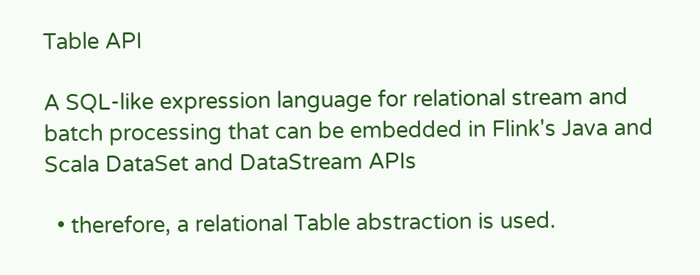Table API

A SQL-like expression language for relational stream and batch processing that can be embedded in Flink's Java and Scala DataSet and DataStream APIs

  • therefore, a relational Table abstraction is used.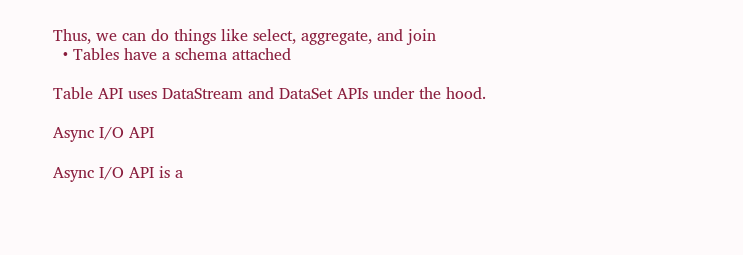Thus, we can do things like select, aggregate, and join
  • Tables have a schema attached

Table API uses DataStream and DataSet APIs under the hood.

Async I/O API

Async I/O API is a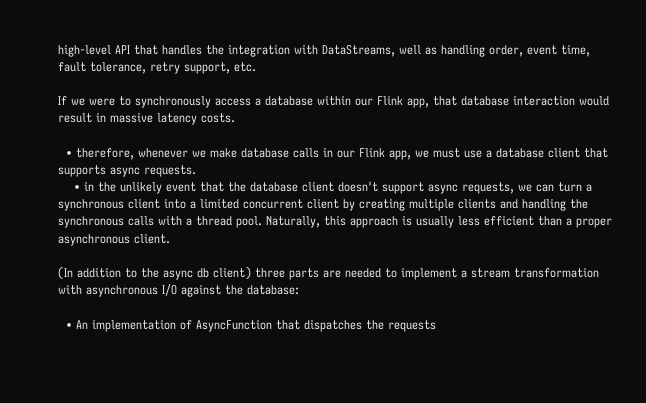high-level API that handles the integration with DataStreams, well as handling order, event time, fault tolerance, retry support, etc.

If we were to synchronously access a database within our Flink app, that database interaction would result in massive latency costs.

  • therefore, whenever we make database calls in our Flink app, we must use a database client that supports async requests.
    • in the unlikely event that the database client doesn't support async requests, we can turn a synchronous client into a limited concurrent client by creating multiple clients and handling the synchronous calls with a thread pool. Naturally, this approach is usually less efficient than a proper asynchronous client.

(In addition to the async db client) three parts are needed to implement a stream transformation with asynchronous I/O against the database:

  • An implementation of AsyncFunction that dispatches the requests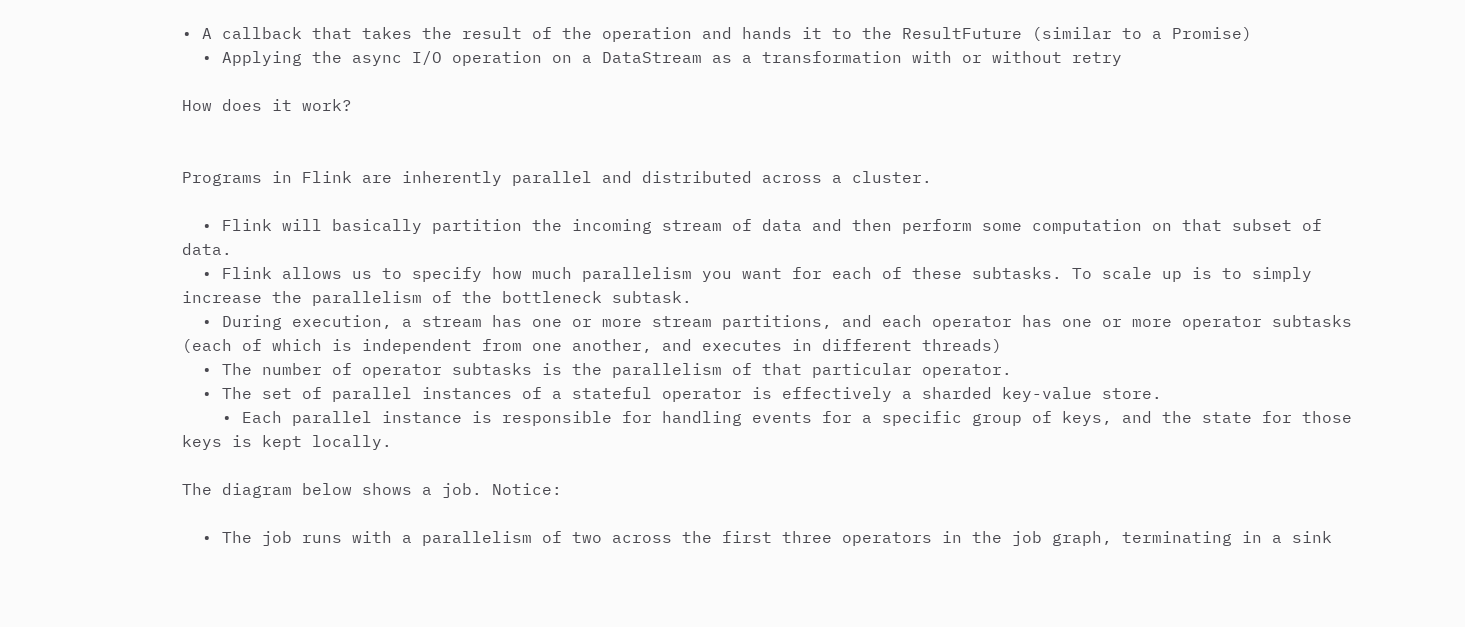• A callback that takes the result of the operation and hands it to the ResultFuture (similar to a Promise)
  • Applying the async I/O operation on a DataStream as a transformation with or without retry

How does it work?


Programs in Flink are inherently parallel and distributed across a cluster.

  • Flink will basically partition the incoming stream of data and then perform some computation on that subset of data.
  • Flink allows us to specify how much parallelism you want for each of these subtasks. To scale up is to simply increase the parallelism of the bottleneck subtask.
  • During execution, a stream has one or more stream partitions, and each operator has one or more operator subtasks (each of which is independent from one another, and executes in different threads)
  • The number of operator subtasks is the parallelism of that particular operator.
  • The set of parallel instances of a stateful operator is effectively a sharded key-value store.
    • Each parallel instance is responsible for handling events for a specific group of keys, and the state for those keys is kept locally.

The diagram below shows a job. Notice:

  • The job runs with a parallelism of two across the first three operators in the job graph, terminating in a sink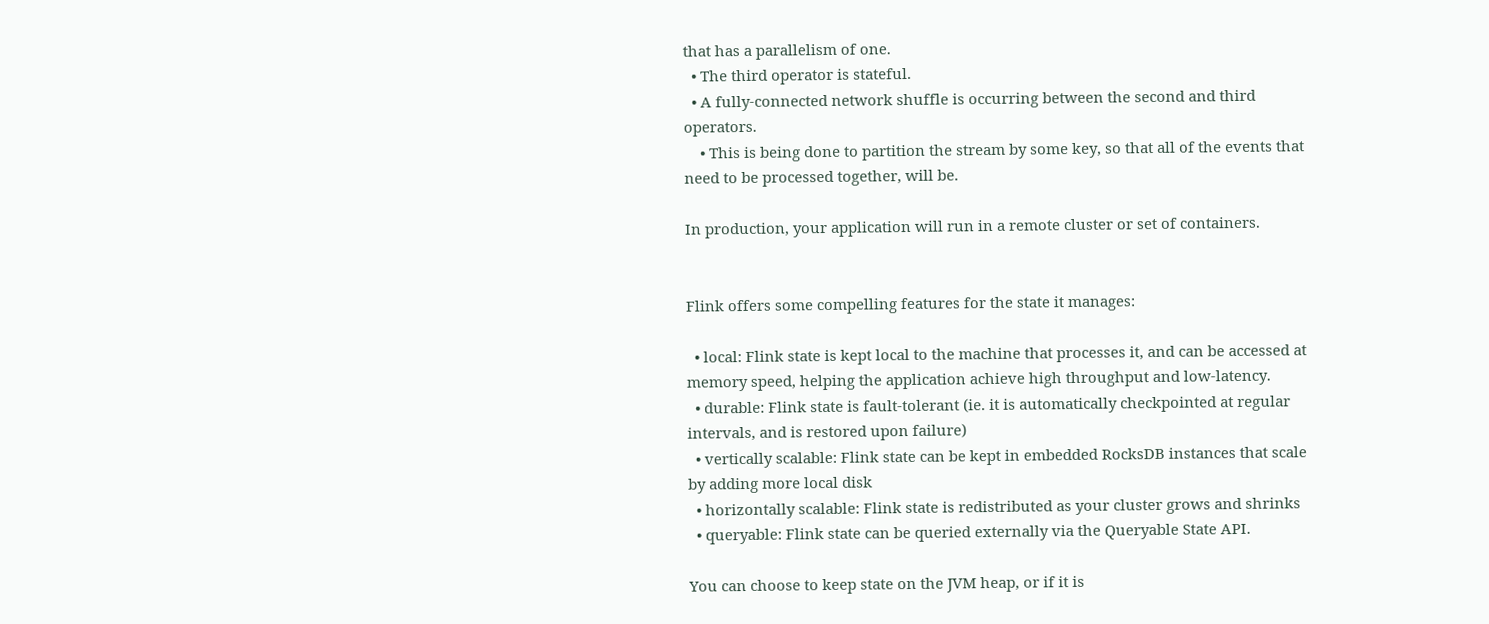that has a parallelism of one.
  • The third operator is stateful.
  • A fully-connected network shuffle is occurring between the second and third operators.
    • This is being done to partition the stream by some key, so that all of the events that need to be processed together, will be.

In production, your application will run in a remote cluster or set of containers.


Flink offers some compelling features for the state it manages:

  • local: Flink state is kept local to the machine that processes it, and can be accessed at memory speed, helping the application achieve high throughput and low-latency.
  • durable: Flink state is fault-tolerant (ie. it is automatically checkpointed at regular intervals, and is restored upon failure)
  • vertically scalable: Flink state can be kept in embedded RocksDB instances that scale by adding more local disk
  • horizontally scalable: Flink state is redistributed as your cluster grows and shrinks
  • queryable: Flink state can be queried externally via the Queryable State API.

You can choose to keep state on the JVM heap, or if it is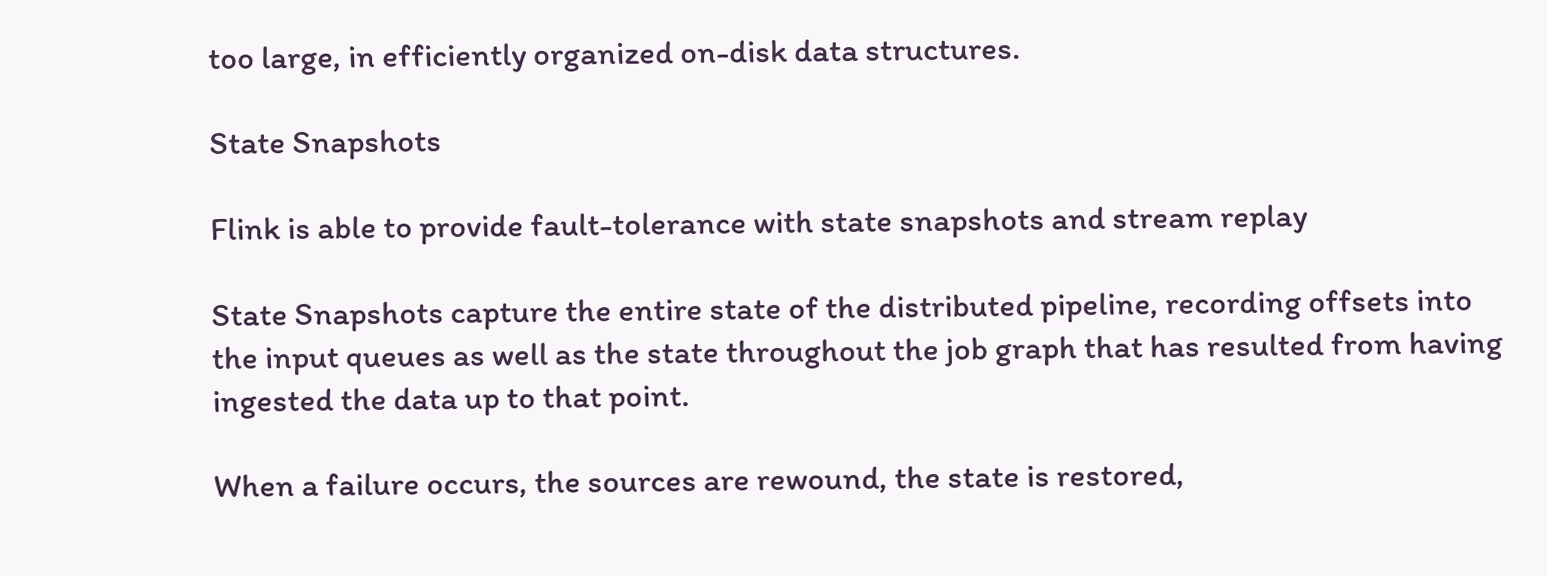too large, in efficiently organized on-disk data structures.

State Snapshots

Flink is able to provide fault-tolerance with state snapshots and stream replay

State Snapshots capture the entire state of the distributed pipeline, recording offsets into the input queues as well as the state throughout the job graph that has resulted from having ingested the data up to that point.

When a failure occurs, the sources are rewound, the state is restored,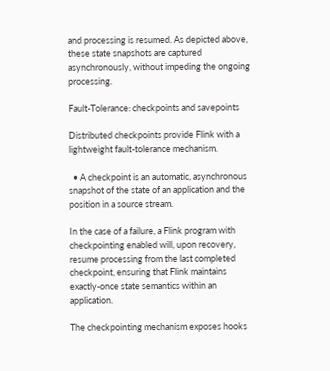and processing is resumed. As depicted above, these state snapshots are captured asynchronously, without impeding the ongoing processing.

Fault-Tolerance: checkpoints and savepoints

Distributed checkpoints provide Flink with a lightweight fault-tolerance mechanism.

  • A checkpoint is an automatic, asynchronous snapshot of the state of an application and the position in a source stream.

In the case of a failure, a Flink program with checkpointing enabled will, upon recovery, resume processing from the last completed checkpoint, ensuring that Flink maintains exactly-once state semantics within an application.

The checkpointing mechanism exposes hooks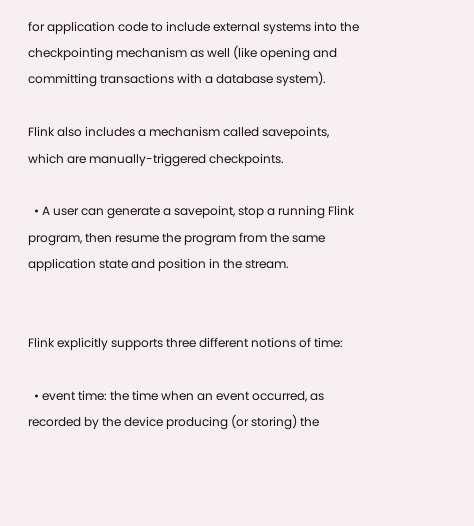for application code to include external systems into the checkpointing mechanism as well (like opening and committing transactions with a database system).

Flink also includes a mechanism called savepoints, which are manually-triggered checkpoints.

  • A user can generate a savepoint, stop a running Flink program, then resume the program from the same application state and position in the stream.


Flink explicitly supports three different notions of time:

  • event time: the time when an event occurred, as recorded by the device producing (or storing) the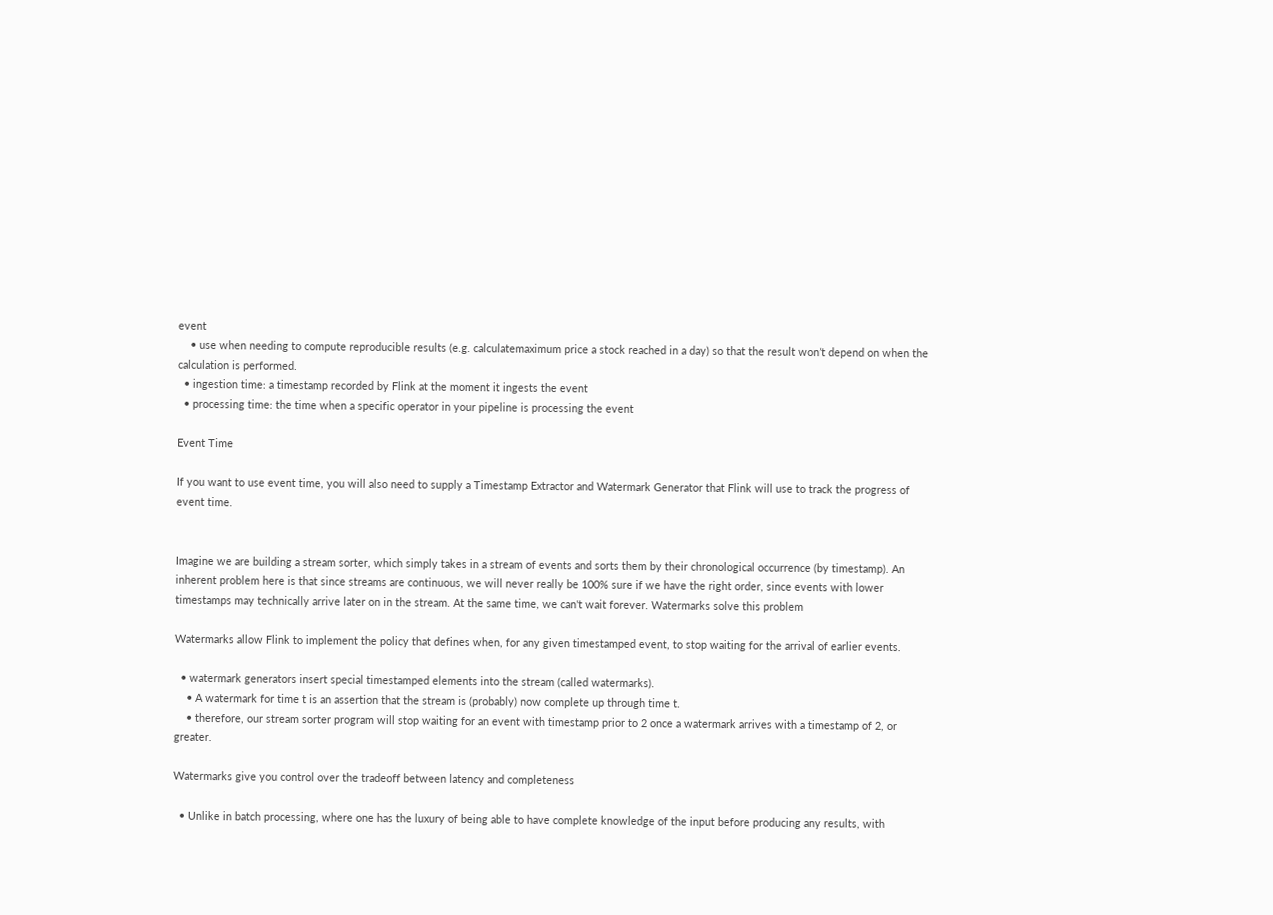event
    • use when needing to compute reproducible results (e.g. calculatemaximum price a stock reached in a day) so that the result won’t depend on when the calculation is performed.
  • ingestion time: a timestamp recorded by Flink at the moment it ingests the event
  • processing time: the time when a specific operator in your pipeline is processing the event

Event Time

If you want to use event time, you will also need to supply a Timestamp Extractor and Watermark Generator that Flink will use to track the progress of event time.


Imagine we are building a stream sorter, which simply takes in a stream of events and sorts them by their chronological occurrence (by timestamp). An inherent problem here is that since streams are continuous, we will never really be 100% sure if we have the right order, since events with lower timestamps may technically arrive later on in the stream. At the same time, we can't wait forever. Watermarks solve this problem

Watermarks allow Flink to implement the policy that defines when, for any given timestamped event, to stop waiting for the arrival of earlier events.

  • watermark generators insert special timestamped elements into the stream (called watermarks).
    • A watermark for time t is an assertion that the stream is (probably) now complete up through time t.
    • therefore, our stream sorter program will stop waiting for an event with timestamp prior to 2 once a watermark arrives with a timestamp of 2, or greater.

Watermarks give you control over the tradeoff between latency and completeness

  • Unlike in batch processing, where one has the luxury of being able to have complete knowledge of the input before producing any results, with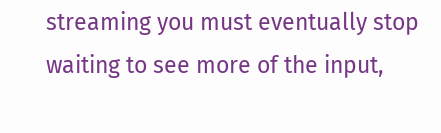streaming you must eventually stop waiting to see more of the input,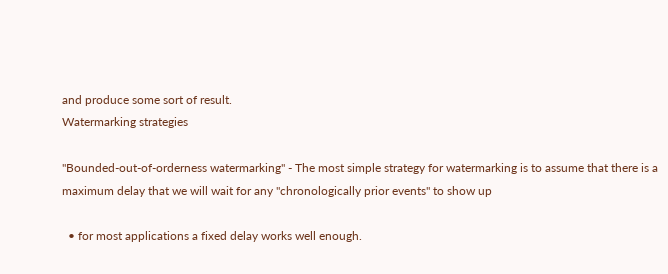and produce some sort of result.
Watermarking strategies

"Bounded-out-of-orderness watermarking" - The most simple strategy for watermarking is to assume that there is a maximum delay that we will wait for any "chronologically prior events" to show up

  • for most applications a fixed delay works well enough.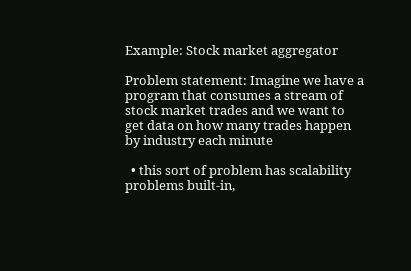Example: Stock market aggregator

Problem statement: Imagine we have a program that consumes a stream of stock market trades and we want to get data on how many trades happen by industry each minute

  • this sort of problem has scalability problems built-in,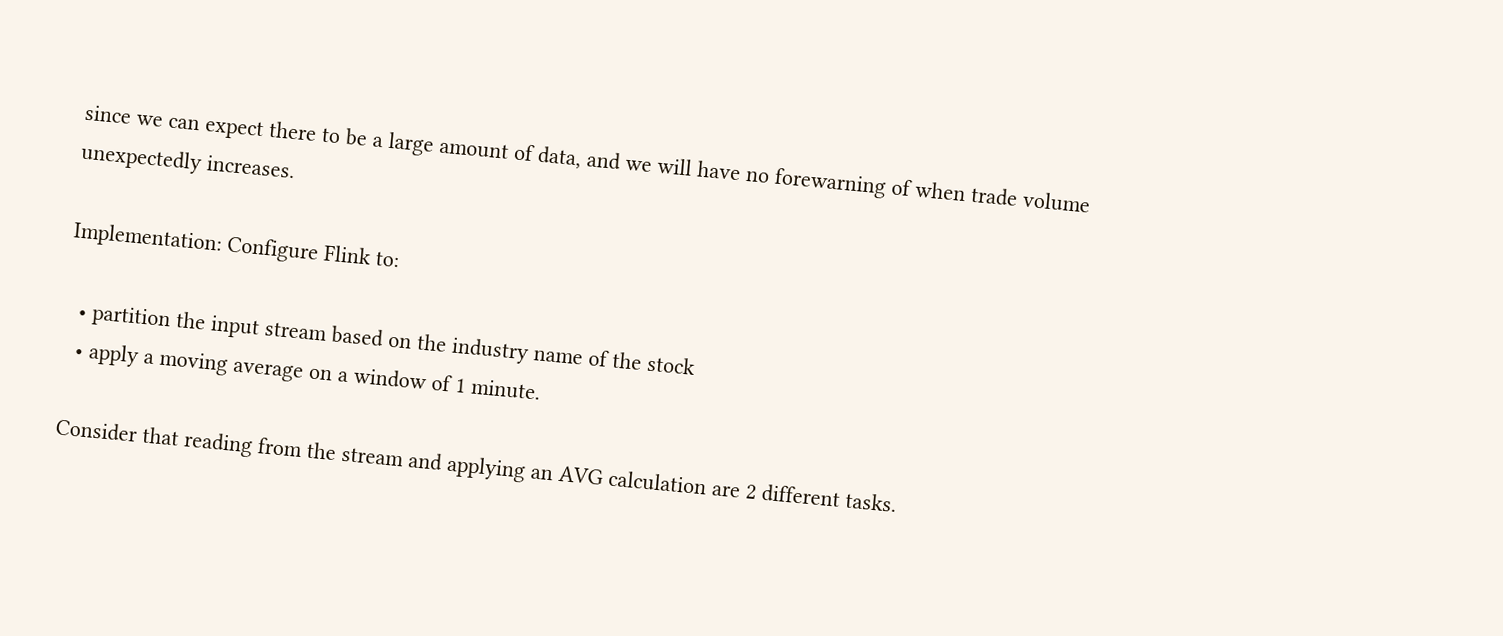since we can expect there to be a large amount of data, and we will have no forewarning of when trade volume unexpectedly increases.

Implementation: Configure Flink to:

  • partition the input stream based on the industry name of the stock
  • apply a moving average on a window of 1 minute.

Consider that reading from the stream and applying an AVG calculation are 2 different tasks.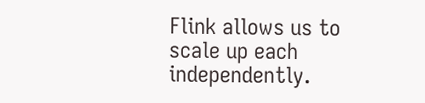Flink allows us to scale up each independently.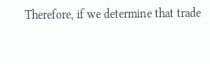Therefore, if we determine that trade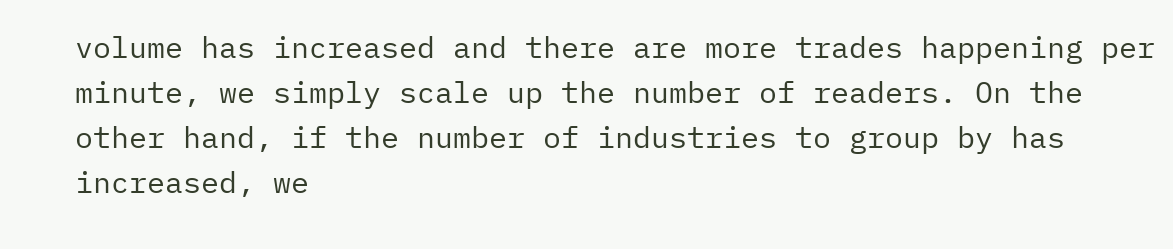volume has increased and there are more trades happening per minute, we simply scale up the number of readers. On the other hand, if the number of industries to group by has increased, we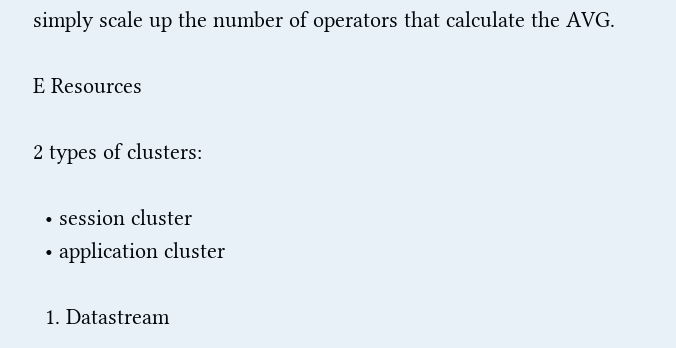simply scale up the number of operators that calculate the AVG.

E Resources

2 types of clusters:

  • session cluster
  • application cluster

  1. Datastream